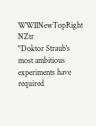WWIINewTopRight NZtr
"Doktor Straub's most ambitious experiments have required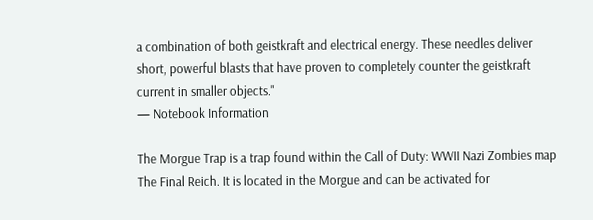a combination of both geistkraft and electrical energy. These needles deliver short, powerful blasts that have proven to completely counter the geistkraft current in smaller objects."
— Notebook Information

The Morgue Trap is a trap found within the Call of Duty: WWII Nazi Zombies map The Final Reich. It is located in the Morgue and can be activated for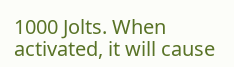1000 Jolts. When activated, it will cause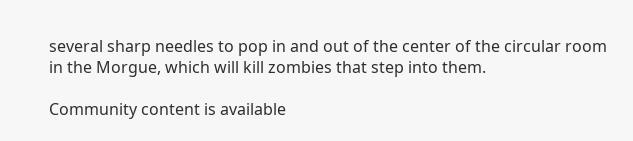several sharp needles to pop in and out of the center of the circular room in the Morgue, which will kill zombies that step into them.

Community content is available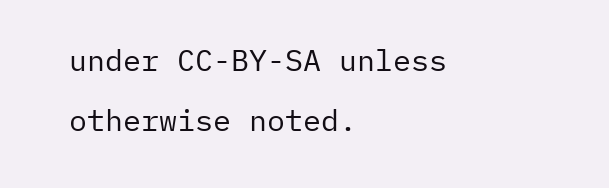under CC-BY-SA unless otherwise noted.